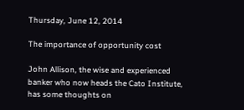Thursday, June 12, 2014

The importance of opportunity cost

John Allison, the wise and experienced banker who now heads the Cato Institute, has some thoughts on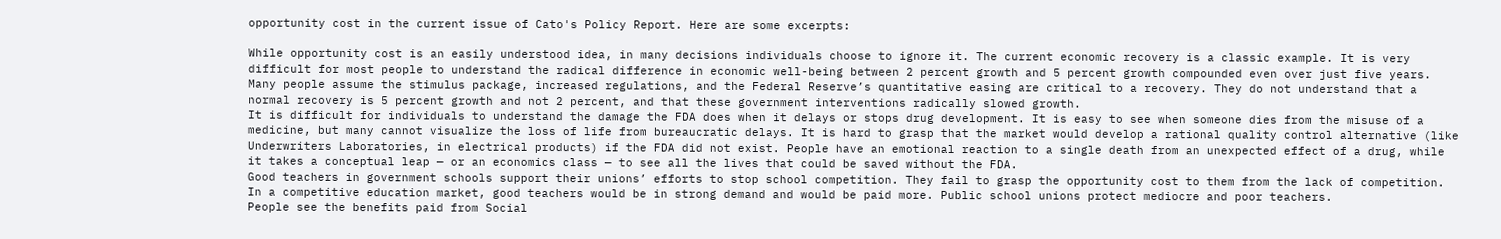opportunity cost in the current issue of Cato's Policy Report. Here are some excerpts:

While opportunity cost is an easily understood idea, in many decisions individuals choose to ignore it. The current economic recovery is a classic example. It is very difficult for most people to understand the radical difference in economic well-being between 2 percent growth and 5 percent growth compounded even over just five years. Many people assume the stimulus package, increased regulations, and the Federal Reserve’s quantitative easing are critical to a recovery. They do not understand that a normal recovery is 5 percent growth and not 2 percent, and that these government interventions radically slowed growth.
It is difficult for individuals to understand the damage the FDA does when it delays or stops drug development. It is easy to see when someone dies from the misuse of a medicine, but many cannot visualize the loss of life from bureaucratic delays. It is hard to grasp that the market would develop a rational quality control alternative (like Underwriters Laboratories, in electrical products) if the FDA did not exist. People have an emotional reaction to a single death from an unexpected effect of a drug, while it takes a conceptual leap — or an economics class — to see all the lives that could be saved without the FDA.
Good teachers in government schools support their unions’ efforts to stop school competition. They fail to grasp the opportunity cost to them from the lack of competition. In a competitive education market, good teachers would be in strong demand and would be paid more. Public school unions protect mediocre and poor teachers.
People see the benefits paid from Social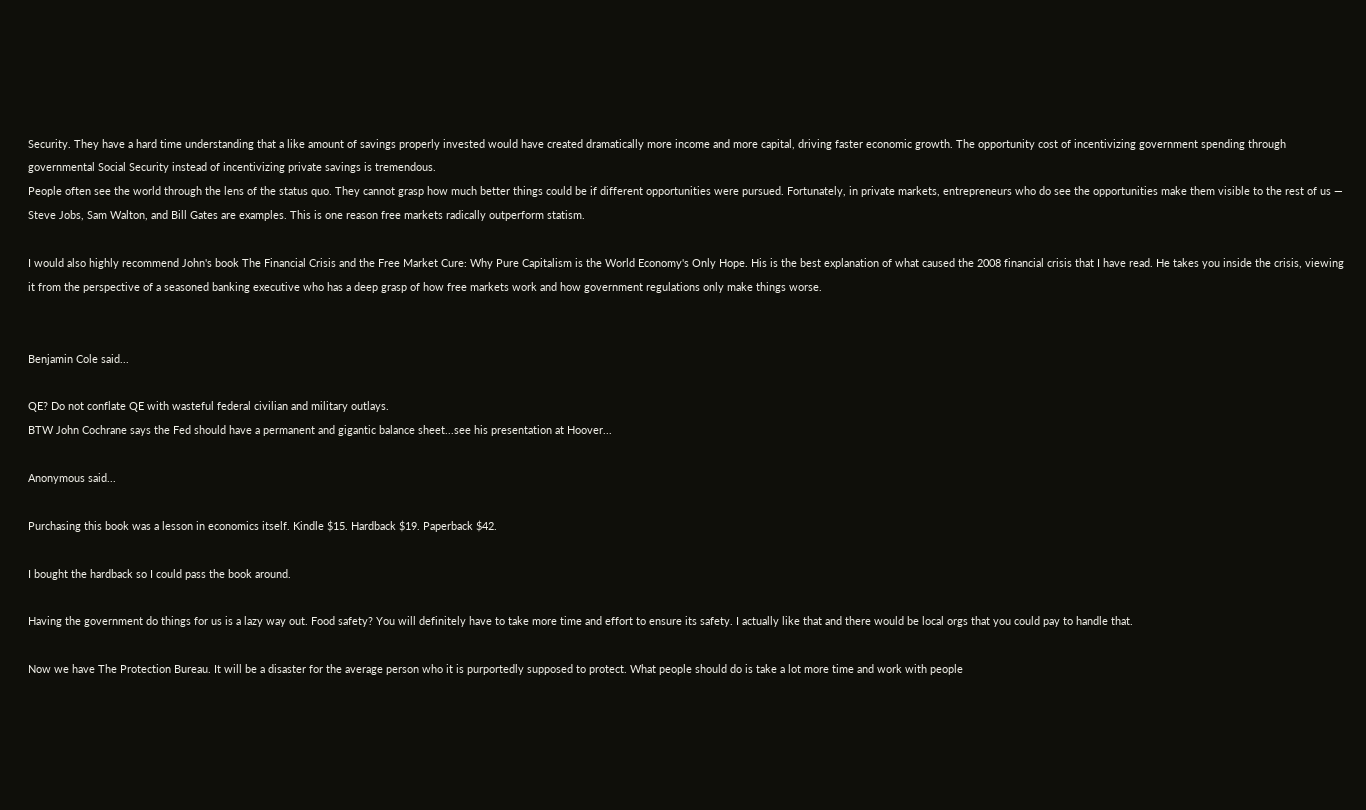Security. They have a hard time understanding that a like amount of savings properly invested would have created dramatically more income and more capital, driving faster economic growth. The opportunity cost of incentivizing government spending through governmental Social Security instead of incentivizing private savings is tremendous.
People often see the world through the lens of the status quo. They cannot grasp how much better things could be if different opportunities were pursued. Fortunately, in private markets, entrepreneurs who do see the opportunities make them visible to the rest of us — Steve Jobs, Sam Walton, and Bill Gates are examples. This is one reason free markets radically outperform statism.

I would also highly recommend John's book The Financial Crisis and the Free Market Cure: Why Pure Capitalism is the World Economy's Only Hope. His is the best explanation of what caused the 2008 financial crisis that I have read. He takes you inside the crisis, viewing it from the perspective of a seasoned banking executive who has a deep grasp of how free markets work and how government regulations only make things worse.


Benjamin Cole said...

QE? Do not conflate QE with wasteful federal civilian and military outlays.
BTW John Cochrane says the Fed should have a permanent and gigantic balance sheet...see his presentation at Hoover...

Anonymous said...

Purchasing this book was a lesson in economics itself. Kindle $15. Hardback $19. Paperback $42.

I bought the hardback so I could pass the book around.

Having the government do things for us is a lazy way out. Food safety? You will definitely have to take more time and effort to ensure its safety. I actually like that and there would be local orgs that you could pay to handle that.

Now we have The Protection Bureau. It will be a disaster for the average person who it is purportedly supposed to protect. What people should do is take a lot more time and work with people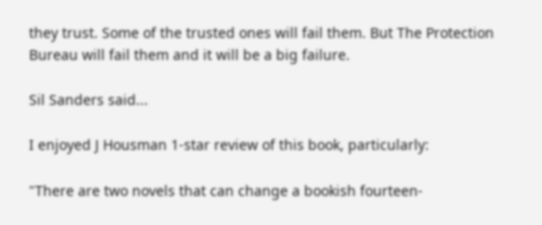they trust. Some of the trusted ones will fail them. But The Protection Bureau will fail them and it will be a big failure.

Sil Sanders said...

I enjoyed J Housman 1-star review of this book, particularly:

"There are two novels that can change a bookish fourteen-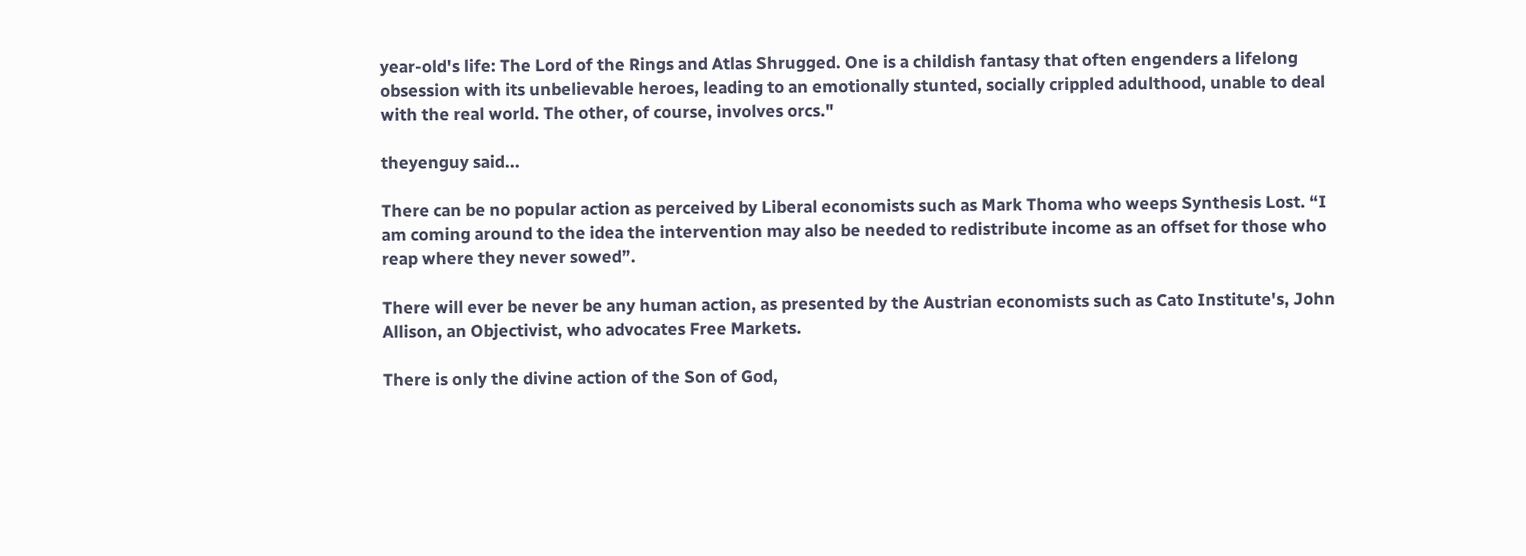year-old's life: The Lord of the Rings and Atlas Shrugged. One is a childish fantasy that often engenders a lifelong obsession with its unbelievable heroes, leading to an emotionally stunted, socially crippled adulthood, unable to deal with the real world. The other, of course, involves orcs."

theyenguy said...

There can be no popular action as perceived by Liberal economists such as Mark Thoma who weeps Synthesis Lost. “I am coming around to the idea the intervention may also be needed to redistribute income as an offset for those who reap where they never sowed”.

There will ever be never be any human action, as presented by the Austrian economists such as Cato Institute's, John Allison, an Objectivist, who advocates Free Markets.

There is only the divine action of the Son of God,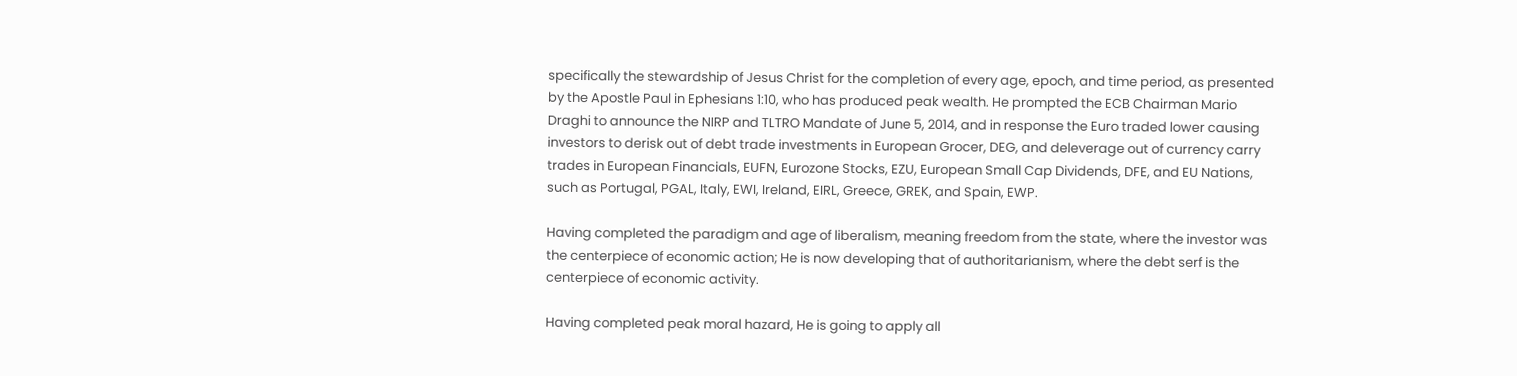specifically the stewardship of Jesus Christ for the completion of every age, epoch, and time period, as presented by the Apostle Paul in Ephesians 1:10, who has produced peak wealth. He prompted the ECB Chairman Mario Draghi to announce the NIRP and TLTRO Mandate of June 5, 2014, and in response the Euro traded lower causing investors to derisk out of debt trade investments in European Grocer, DEG, and deleverage out of currency carry trades in European Financials, EUFN, Eurozone Stocks, EZU, European Small Cap Dividends, DFE, and EU Nations, such as Portugal, PGAL, Italy, EWI, Ireland, EIRL, Greece, GREK, and Spain, EWP.

Having completed the paradigm and age of liberalism, meaning freedom from the state, where the investor was the centerpiece of economic action; He is now developing that of authoritarianism, where the debt serf is the centerpiece of economic activity.

Having completed peak moral hazard, He is going to apply all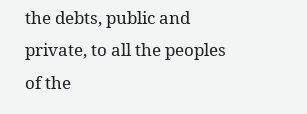the debts, public and private, to all the peoples of the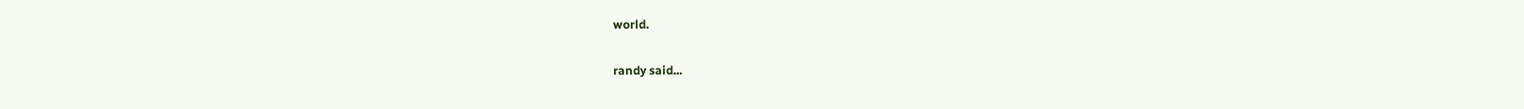world.

randy said...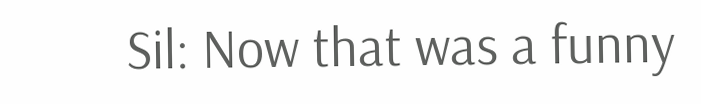Sil: Now that was a funny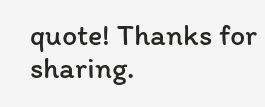quote! Thanks for sharing.